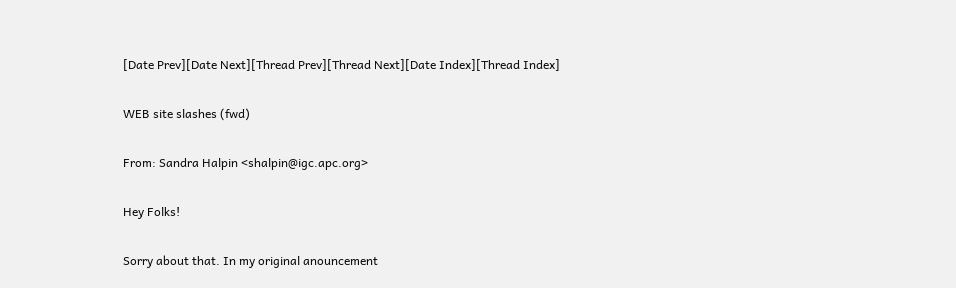[Date Prev][Date Next][Thread Prev][Thread Next][Date Index][Thread Index]

WEB site slashes (fwd)

From: Sandra Halpin <shalpin@igc.apc.org>

Hey Folks!

Sorry about that. In my original anouncement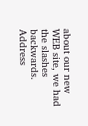about our new WEB site, we had
the slashes backwards. Address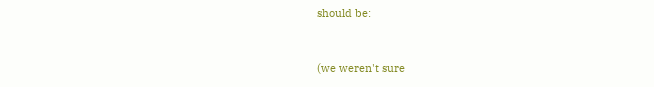should be:


(we weren't sure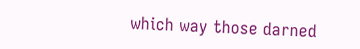which way those darned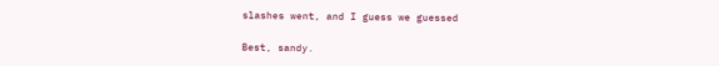slashes went, and I guess we guessed

Best, sandy.